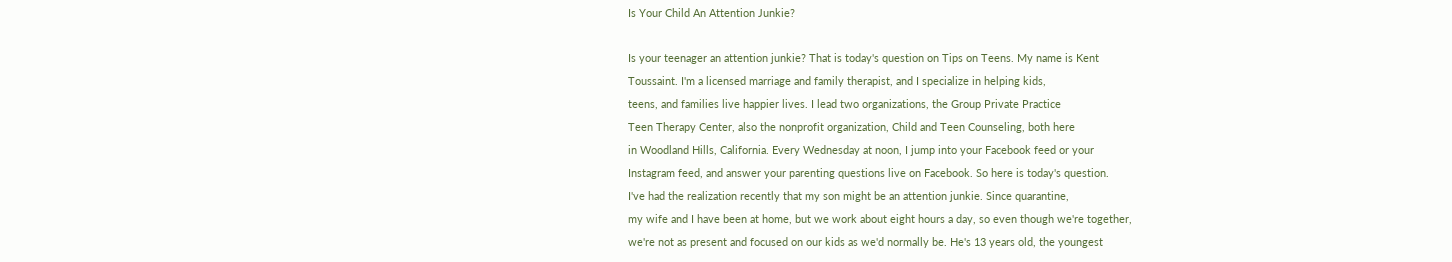Is Your Child An Attention Junkie?

Is your teenager an attention junkie? That is today's question on Tips on Teens. My name is Kent
Toussaint. I'm a licensed marriage and family therapist, and I specialize in helping kids,
teens, and families live happier lives. I lead two organizations, the Group Private Practice
Teen Therapy Center, also the nonprofit organization, Child and Teen Counseling, both here
in Woodland Hills, California. Every Wednesday at noon, I jump into your Facebook feed or your
Instagram feed, and answer your parenting questions live on Facebook. So here is today's question.
I've had the realization recently that my son might be an attention junkie. Since quarantine,
my wife and I have been at home, but we work about eight hours a day, so even though we're together,
we're not as present and focused on our kids as we'd normally be. He's 13 years old, the youngest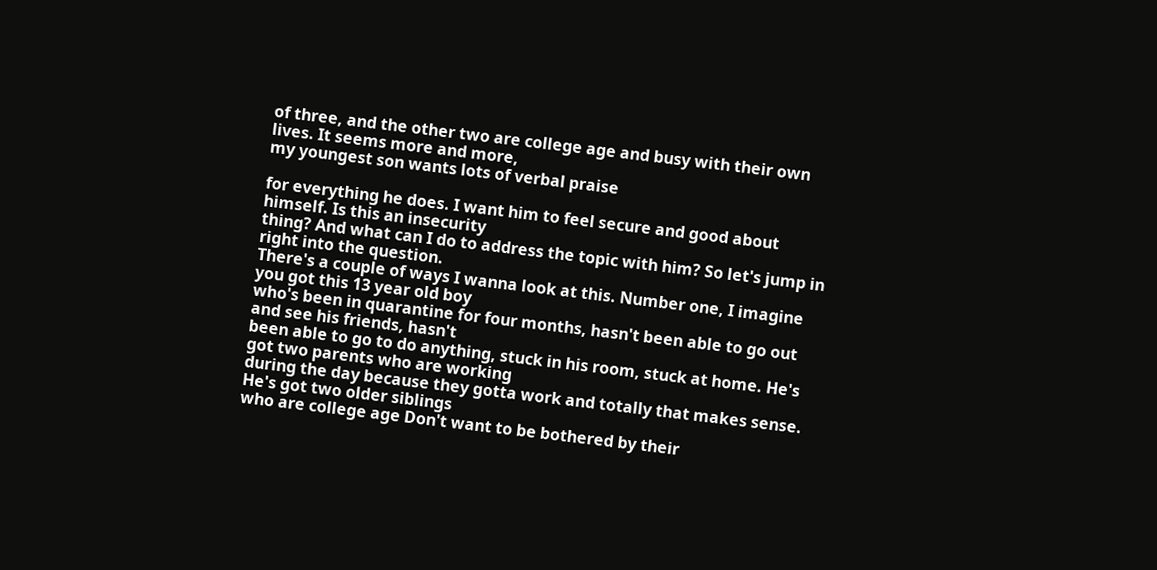of three, and the other two are college age and busy with their own lives. It seems more and more,
my youngest son wants lots of verbal praise

for everything he does. I want him to feel secure and good about himself. Is this an insecurity
thing? And what can I do to address the topic with him? So let's jump in right into the question.
There's a couple of ways I wanna look at this. Number one, I imagine you got this 13 year old boy
who's been in quarantine for four months, hasn't been able to go out and see his friends, hasn't
been able to go to do anything, stuck in his room, stuck at home. He's got two parents who are working
during the day because they gotta work and totally that makes sense. He's got two older siblings
who are college age Don't want to be bothered by their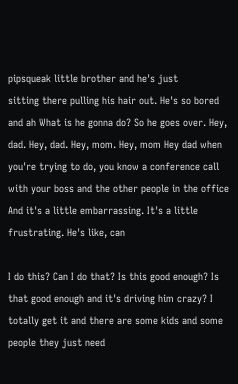pipsqueak little brother and he's just
sitting there pulling his hair out. He's so bored and ah What is he gonna do? So he goes over. Hey,
dad. Hey, dad. Hey, mom. Hey, mom Hey dad when you're trying to do, you know a conference call
with your boss and the other people in the office And it's a little embarrassing. It's a little
frustrating. He's like, can

I do this? Can I do that? Is this good enough? Is that good enough and it's driving him crazy? I
totally get it and there are some kids and some people they just need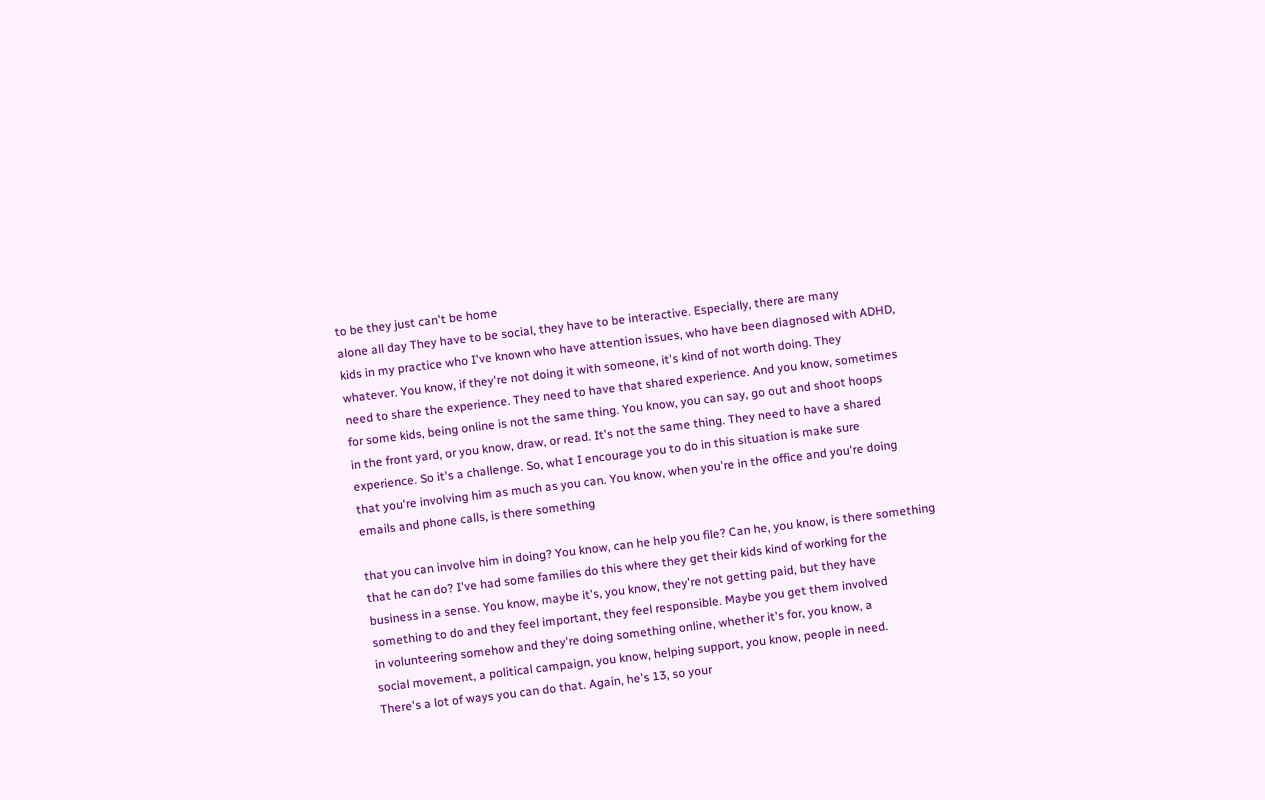to be they just can't be home
alone all day They have to be social, they have to be interactive. Especially, there are many
kids in my practice who I've known who have attention issues, who have been diagnosed with ADHD,
whatever. You know, if they're not doing it with someone, it's kind of not worth doing. They
need to share the experience. They need to have that shared experience. And you know, sometimes
for some kids, being online is not the same thing. You know, you can say, go out and shoot hoops
in the front yard, or you know, draw, or read. It's not the same thing. They need to have a shared
experience. So it's a challenge. So, what I encourage you to do in this situation is make sure
that you're involving him as much as you can. You know, when you're in the office and you're doing
emails and phone calls, is there something

that you can involve him in doing? You know, can he help you file? Can he, you know, is there something
that he can do? I've had some families do this where they get their kids kind of working for the
business in a sense. You know, maybe it's, you know, they're not getting paid, but they have
something to do and they feel important, they feel responsible. Maybe you get them involved
in volunteering somehow and they're doing something online, whether it's for, you know, a
social movement, a political campaign, you know, helping support, you know, people in need.
There's a lot of ways you can do that. Again, he's 13, so your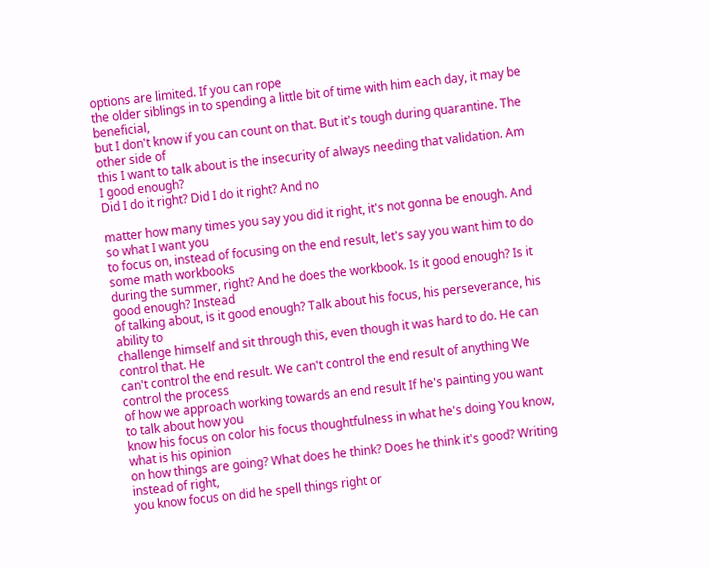options are limited. If you can rope
the older siblings in to spending a little bit of time with him each day, it may be beneficial,
but I don't know if you can count on that. But it's tough during quarantine. The other side of
this I want to talk about is the insecurity of always needing that validation. Am I good enough?
Did I do it right? Did I do it right? And no

matter how many times you say you did it right, it's not gonna be enough. And so what I want you
to focus on, instead of focusing on the end result, let's say you want him to do some math workbooks
during the summer, right? And he does the workbook. Is it good enough? Is it good enough? Instead
of talking about, is it good enough? Talk about his focus, his perseverance, his ability to
challenge himself and sit through this, even though it was hard to do. He can control that. He
can't control the end result. We can't control the end result of anything We control the process
of how we approach working towards an end result If he's painting you want to talk about how you
know his focus on color his focus thoughtfulness in what he's doing You know, what is his opinion
on how things are going? What does he think? Does he think it's good? Writing instead of right,
you know focus on did he spell things right or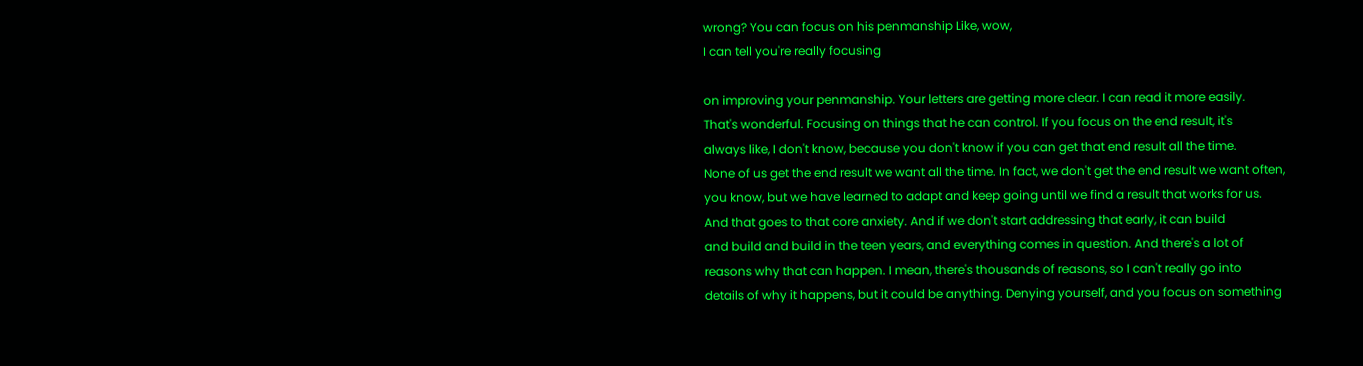wrong? You can focus on his penmanship Like, wow,
I can tell you're really focusing

on improving your penmanship. Your letters are getting more clear. I can read it more easily.
That's wonderful. Focusing on things that he can control. If you focus on the end result, it's
always like, I don't know, because you don't know if you can get that end result all the time.
None of us get the end result we want all the time. In fact, we don't get the end result we want often,
you know, but we have learned to adapt and keep going until we find a result that works for us.
And that goes to that core anxiety. And if we don't start addressing that early, it can build
and build and build in the teen years, and everything comes in question. And there's a lot of
reasons why that can happen. I mean, there's thousands of reasons, so I can't really go into
details of why it happens, but it could be anything. Denying yourself, and you focus on something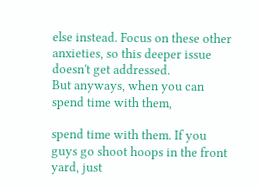else instead. Focus on these other anxieties, so this deeper issue doesn't get addressed.
But anyways, when you can spend time with them,

spend time with them. If you guys go shoot hoops in the front yard, just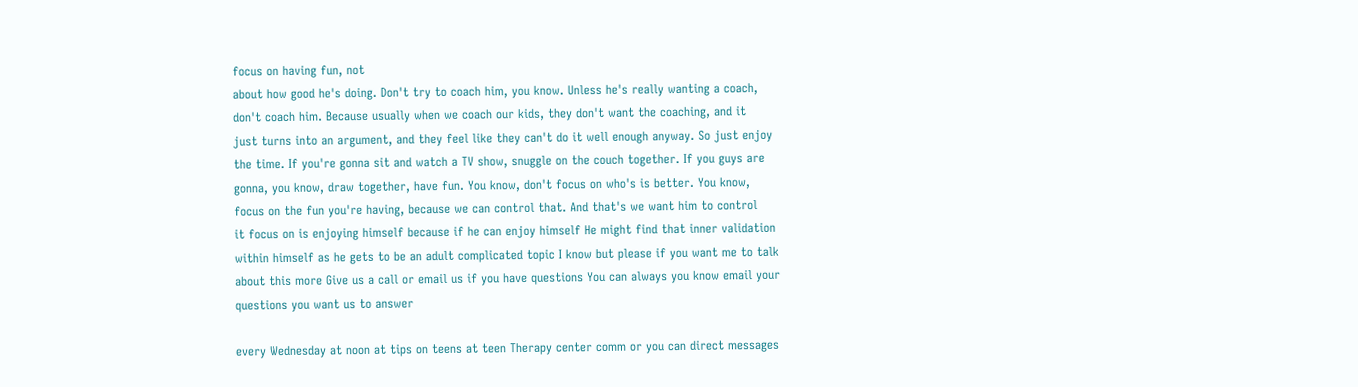focus on having fun, not
about how good he's doing. Don't try to coach him, you know. Unless he's really wanting a coach,
don't coach him. Because usually when we coach our kids, they don't want the coaching, and it
just turns into an argument, and they feel like they can't do it well enough anyway. So just enjoy
the time. If you're gonna sit and watch a TV show, snuggle on the couch together. If you guys are
gonna, you know, draw together, have fun. You know, don't focus on who's is better. You know,
focus on the fun you're having, because we can control that. And that's we want him to control
it focus on is enjoying himself because if he can enjoy himself He might find that inner validation
within himself as he gets to be an adult complicated topic I know but please if you want me to talk
about this more Give us a call or email us if you have questions You can always you know email your
questions you want us to answer

every Wednesday at noon at tips on teens at teen Therapy center comm or you can direct messages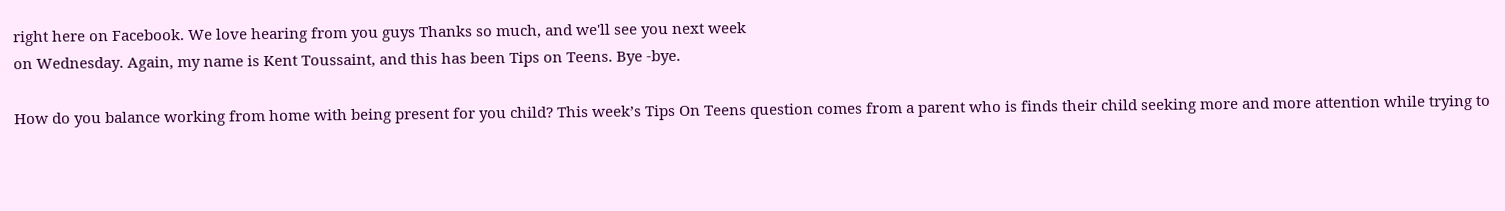right here on Facebook. We love hearing from you guys Thanks so much, and we'll see you next week
on Wednesday. Again, my name is Kent Toussaint, and this has been Tips on Teens. Bye -bye.

How do you balance working from home with being present for you child? This week’s Tips On Teens question comes from a parent who is finds their child seeking more and more attention while trying to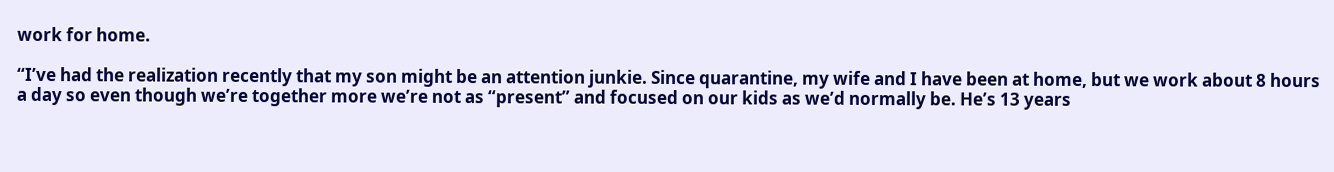work for home.

“I’ve had the realization recently that my son might be an attention junkie. Since quarantine, my wife and I have been at home, but we work about 8 hours a day so even though we’re together more we’re not as “present” and focused on our kids as we’d normally be. He’s 13 years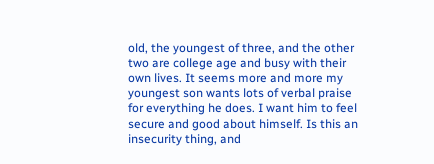old, the youngest of three, and the other two are college age and busy with their own lives. It seems more and more my youngest son wants lots of verbal praise for everything he does. I want him to feel secure and good about himself. Is this an insecurity thing, and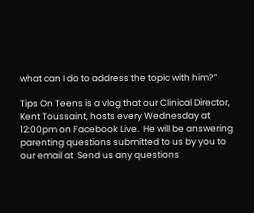what can I do to address the topic with him?”

Tips On Teens is a vlog that our Clinical Director, Kent Toussaint, hosts every Wednesday at 12:00pm on Facebook Live.  He will be answering parenting questions submitted to us by you to our email at  Send us any questions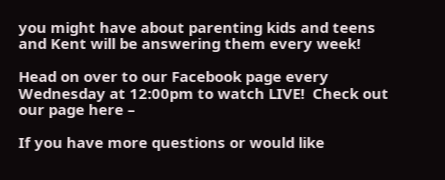you might have about parenting kids and teens and Kent will be answering them every week!

Head on over to our Facebook page every Wednesday at 12:00pm to watch LIVE!  Check out our page here –

If you have more questions or would like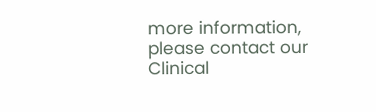more information, please contact our Clinical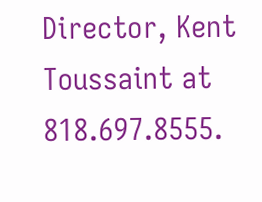Director, Kent Toussaint at 818.697.8555.